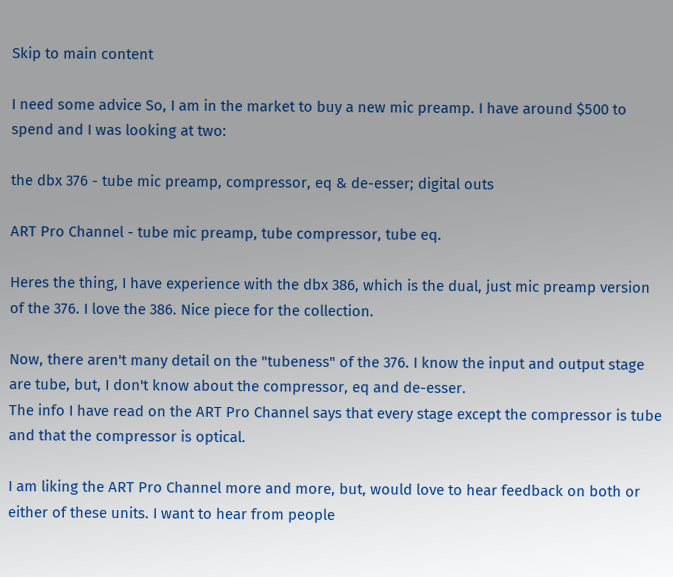Skip to main content

I need some advice So, I am in the market to buy a new mic preamp. I have around $500 to spend and I was looking at two:

the dbx 376 - tube mic preamp, compressor, eq & de-esser; digital outs

ART Pro Channel - tube mic preamp, tube compressor, tube eq.

Heres the thing, I have experience with the dbx 386, which is the dual, just mic preamp version of the 376. I love the 386. Nice piece for the collection.

Now, there aren't many detail on the "tubeness" of the 376. I know the input and output stage are tube, but, I don't know about the compressor, eq and de-esser.
The info I have read on the ART Pro Channel says that every stage except the compressor is tube and that the compressor is optical.

I am liking the ART Pro Channel more and more, but, would love to hear feedback on both or either of these units. I want to hear from people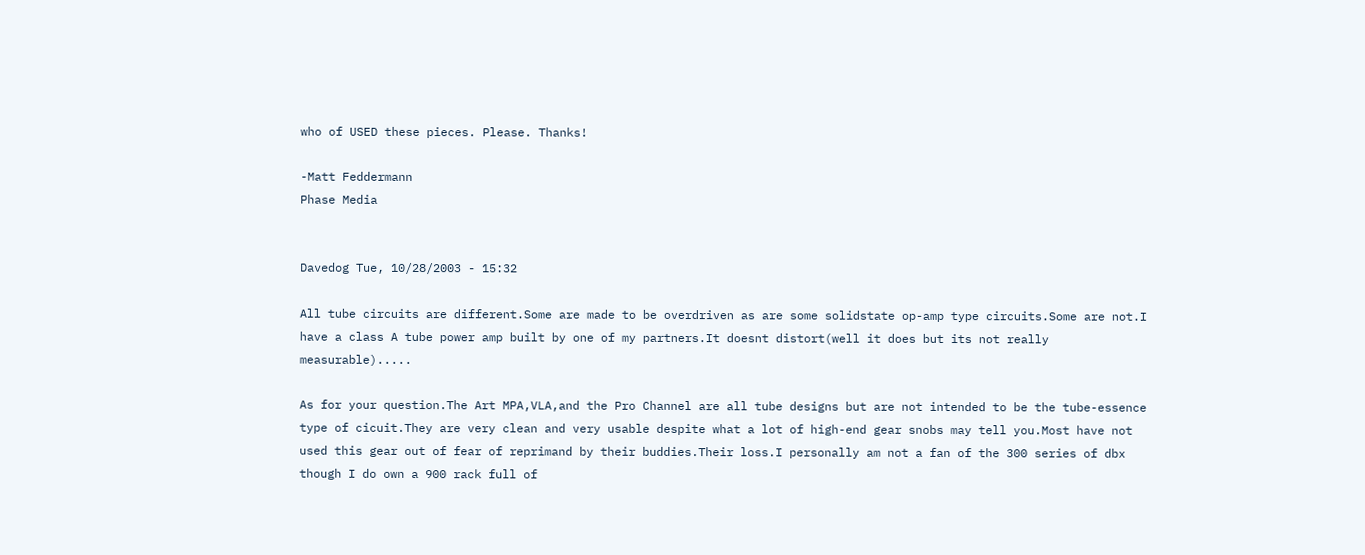who of USED these pieces. Please. Thanks!

-Matt Feddermann
Phase Media


Davedog Tue, 10/28/2003 - 15:32

All tube circuits are different.Some are made to be overdriven as are some solidstate op-amp type circuits.Some are not.I have a class A tube power amp built by one of my partners.It doesnt distort(well it does but its not really measurable).....

As for your question.The Art MPA,VLA,and the Pro Channel are all tube designs but are not intended to be the tube-essence type of cicuit.They are very clean and very usable despite what a lot of high-end gear snobs may tell you.Most have not used this gear out of fear of reprimand by their buddies.Their loss.I personally am not a fan of the 300 series of dbx though I do own a 900 rack full of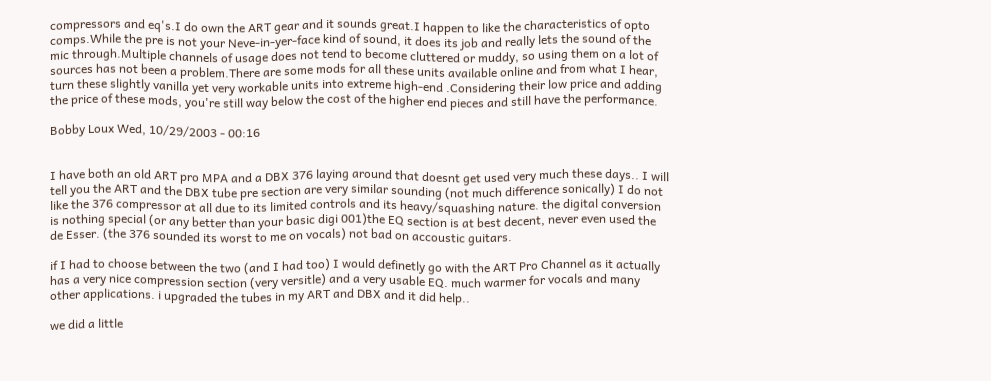compressors and eq's.I do own the ART gear and it sounds great.I happen to like the characteristics of opto comps.While the pre is not your Neve-in-yer-face kind of sound, it does its job and really lets the sound of the mic through.Multiple channels of usage does not tend to become cluttered or muddy, so using them on a lot of sources has not been a problem.There are some mods for all these units available online and from what I hear, turn these slightly vanilla yet very workable units into extreme high-end .Considering their low price and adding the price of these mods, you're still way below the cost of the higher end pieces and still have the performance.

Bobby Loux Wed, 10/29/2003 - 00:16


I have both an old ART pro MPA and a DBX 376 laying around that doesnt get used very much these days.. I will tell you the ART and the DBX tube pre section are very similar sounding (not much difference sonically) I do not like the 376 compressor at all due to its limited controls and its heavy/squashing nature. the digital conversion is nothing special (or any better than your basic digi 001)the EQ section is at best decent, never even used the de Esser. (the 376 sounded its worst to me on vocals) not bad on accoustic guitars.

if I had to choose between the two (and I had too) I would definetly go with the ART Pro Channel as it actually has a very nice compression section (very versitle) and a very usable EQ. much warmer for vocals and many other applications. i upgraded the tubes in my ART and DBX and it did help..

we did a little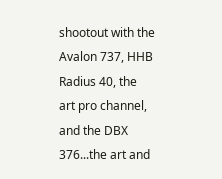shootout with the Avalon 737, HHB Radius 40, the art pro channel, and the DBX 376...the art and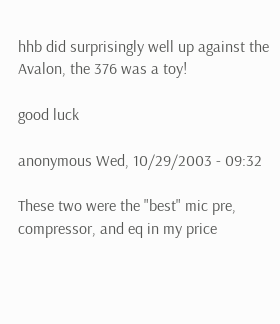hhb did surprisingly well up against the Avalon, the 376 was a toy!

good luck

anonymous Wed, 10/29/2003 - 09:32

These two were the "best" mic pre, compressor, and eq in my price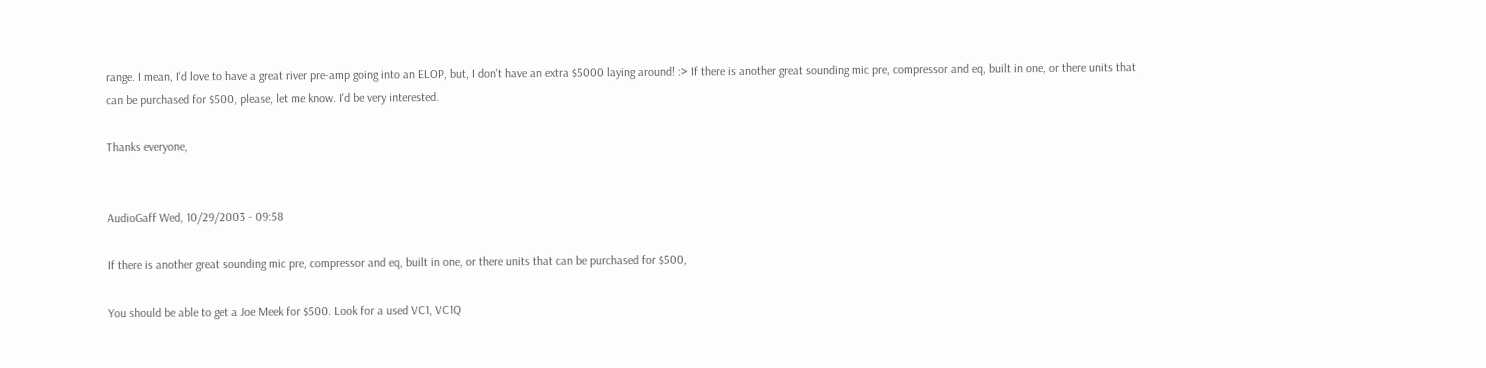range. I mean, I'd love to have a great river pre-amp going into an ELOP, but, I don't have an extra $5000 laying around! :> If there is another great sounding mic pre, compressor and eq, built in one, or there units that can be purchased for $500, please, let me know. I'd be very interested.

Thanks everyone,


AudioGaff Wed, 10/29/2003 - 09:58

If there is another great sounding mic pre, compressor and eq, built in one, or there units that can be purchased for $500,

You should be able to get a Joe Meek for $500. Look for a used VC1, VC1Q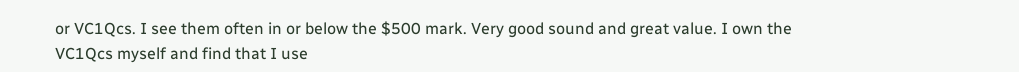or VC1Qcs. I see them often in or below the $500 mark. Very good sound and great value. I own the VC1Qcs myself and find that I use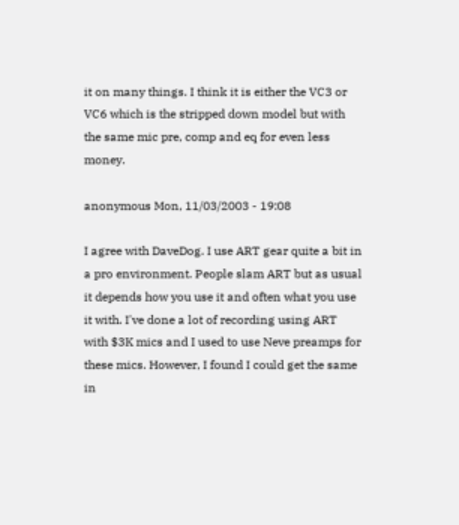it on many things. I think it is either the VC3 or VC6 which is the stripped down model but with the same mic pre, comp and eq for even less money.

anonymous Mon, 11/03/2003 - 19:08

I agree with DaveDog. I use ART gear quite a bit in a pro environment. People slam ART but as usual it depends how you use it and often what you use it with. I've done a lot of recording using ART with $3K mics and I used to use Neve preamps for these mics. However, I found I could get the same in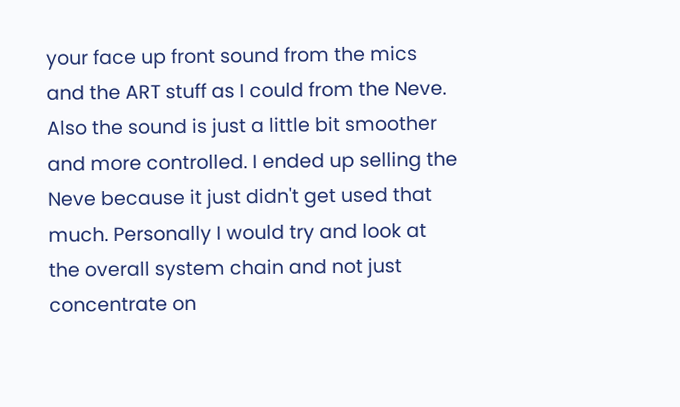your face up front sound from the mics and the ART stuff as I could from the Neve. Also the sound is just a little bit smoother and more controlled. I ended up selling the Neve because it just didn't get used that much. Personally I would try and look at the overall system chain and not just concentrate on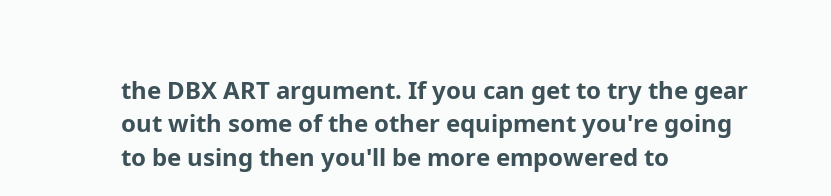the DBX ART argument. If you can get to try the gear out with some of the other equipment you're going to be using then you'll be more empowered to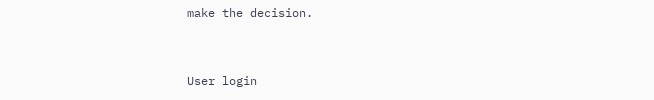make the decision.


User login